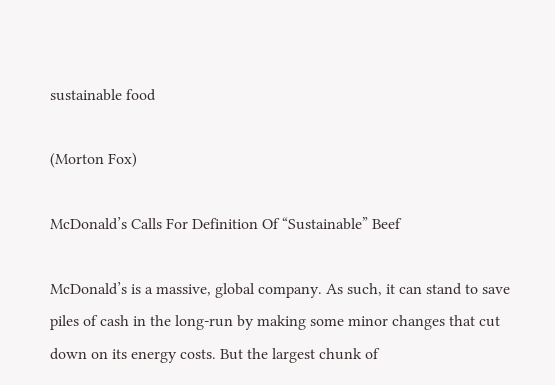sustainable food

(Morton Fox)

McDonald’s Calls For Definition Of “Sustainable” Beef

McDonald’s is a massive, global company. As such, it can stand to save piles of cash in the long-run by making some minor changes that cut down on its energy costs. But the largest chunk of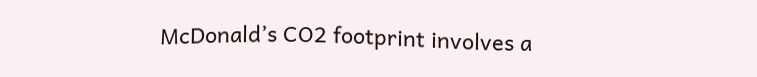McDonald’s CO2 footprint involves a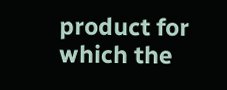product for which the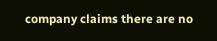company claims there are no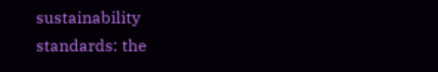sustainability standards: the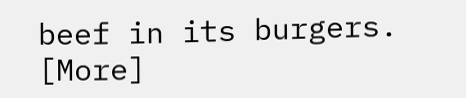beef in its burgers. [More]